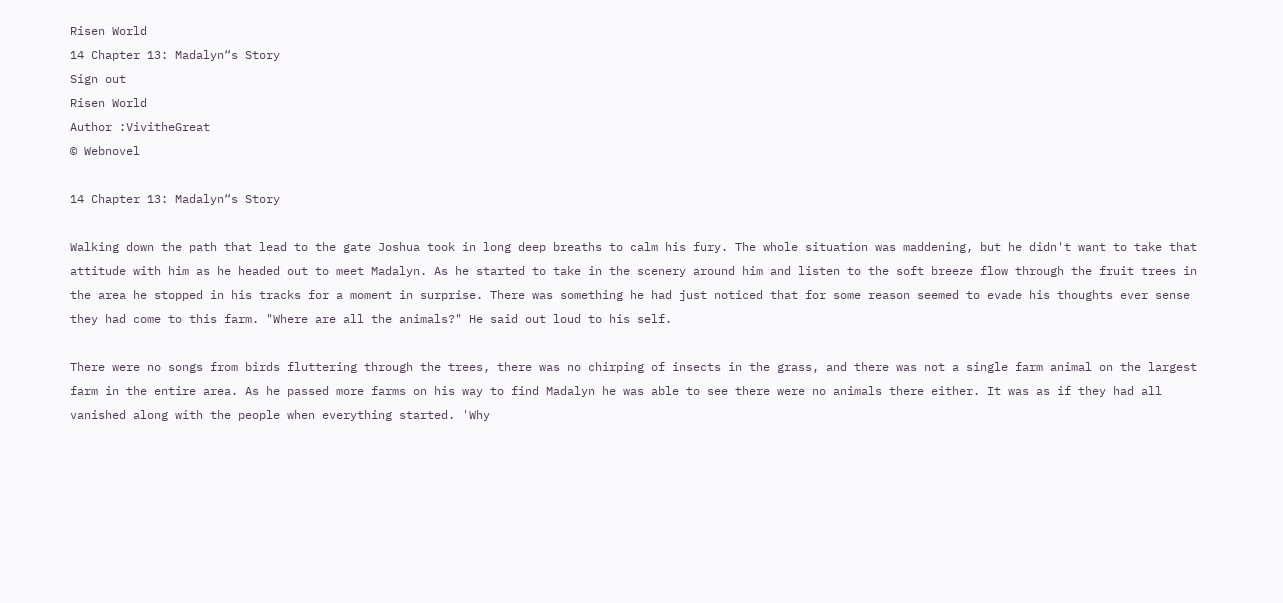Risen World
14 Chapter 13: Madalyn“s Story
Sign out
Risen World
Author :VivitheGreat
© Webnovel

14 Chapter 13: Madalyn“s Story

Walking down the path that lead to the gate Joshua took in long deep breaths to calm his fury. The whole situation was maddening, but he didn't want to take that attitude with him as he headed out to meet Madalyn. As he started to take in the scenery around him and listen to the soft breeze flow through the fruit trees in the area he stopped in his tracks for a moment in surprise. There was something he had just noticed that for some reason seemed to evade his thoughts ever sense they had come to this farm. "Where are all the animals?" He said out loud to his self.

There were no songs from birds fluttering through the trees, there was no chirping of insects in the grass, and there was not a single farm animal on the largest farm in the entire area. As he passed more farms on his way to find Madalyn he was able to see there were no animals there either. It was as if they had all vanished along with the people when everything started. 'Why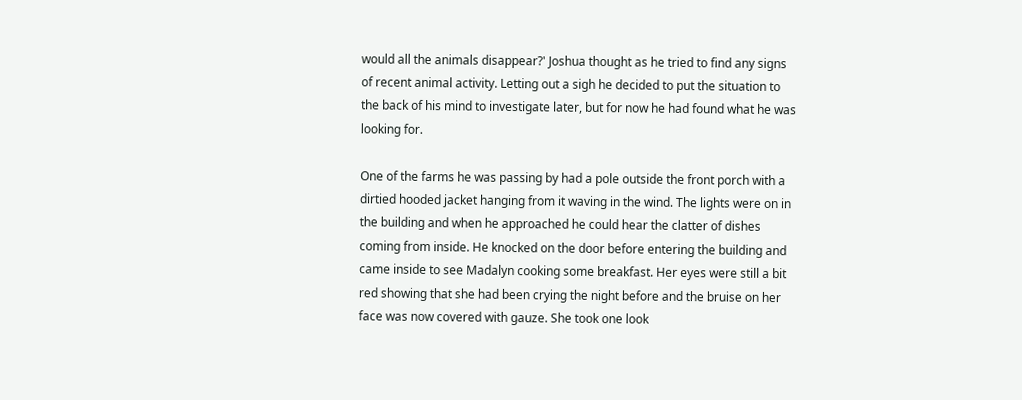would all the animals disappear?' Joshua thought as he tried to find any signs of recent animal activity. Letting out a sigh he decided to put the situation to the back of his mind to investigate later, but for now he had found what he was looking for.

One of the farms he was passing by had a pole outside the front porch with a dirtied hooded jacket hanging from it waving in the wind. The lights were on in the building and when he approached he could hear the clatter of dishes coming from inside. He knocked on the door before entering the building and came inside to see Madalyn cooking some breakfast. Her eyes were still a bit red showing that she had been crying the night before and the bruise on her face was now covered with gauze. She took one look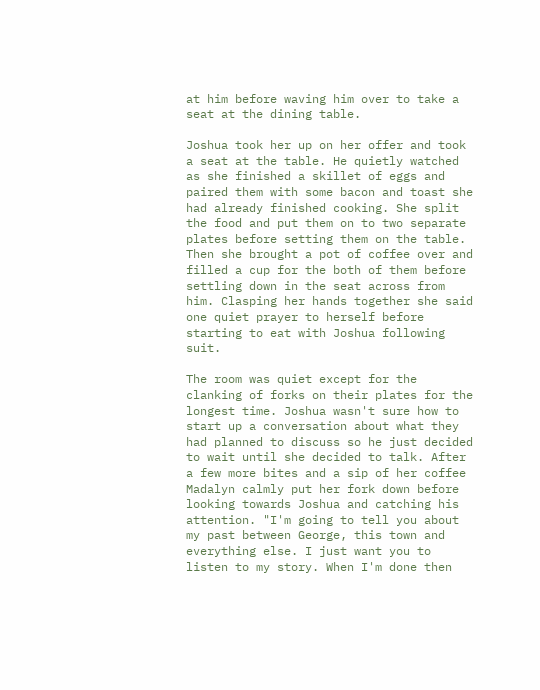at him before waving him over to take a seat at the dining table.

Joshua took her up on her offer and took a seat at the table. He quietly watched as she finished a skillet of eggs and paired them with some bacon and toast she had already finished cooking. She split the food and put them on to two separate plates before setting them on the table. Then she brought a pot of coffee over and filled a cup for the both of them before settling down in the seat across from him. Clasping her hands together she said one quiet prayer to herself before starting to eat with Joshua following suit.

The room was quiet except for the clanking of forks on their plates for the longest time. Joshua wasn't sure how to start up a conversation about what they had planned to discuss so he just decided to wait until she decided to talk. After a few more bites and a sip of her coffee Madalyn calmly put her fork down before looking towards Joshua and catching his attention. "I'm going to tell you about my past between George, this town and everything else. I just want you to listen to my story. When I'm done then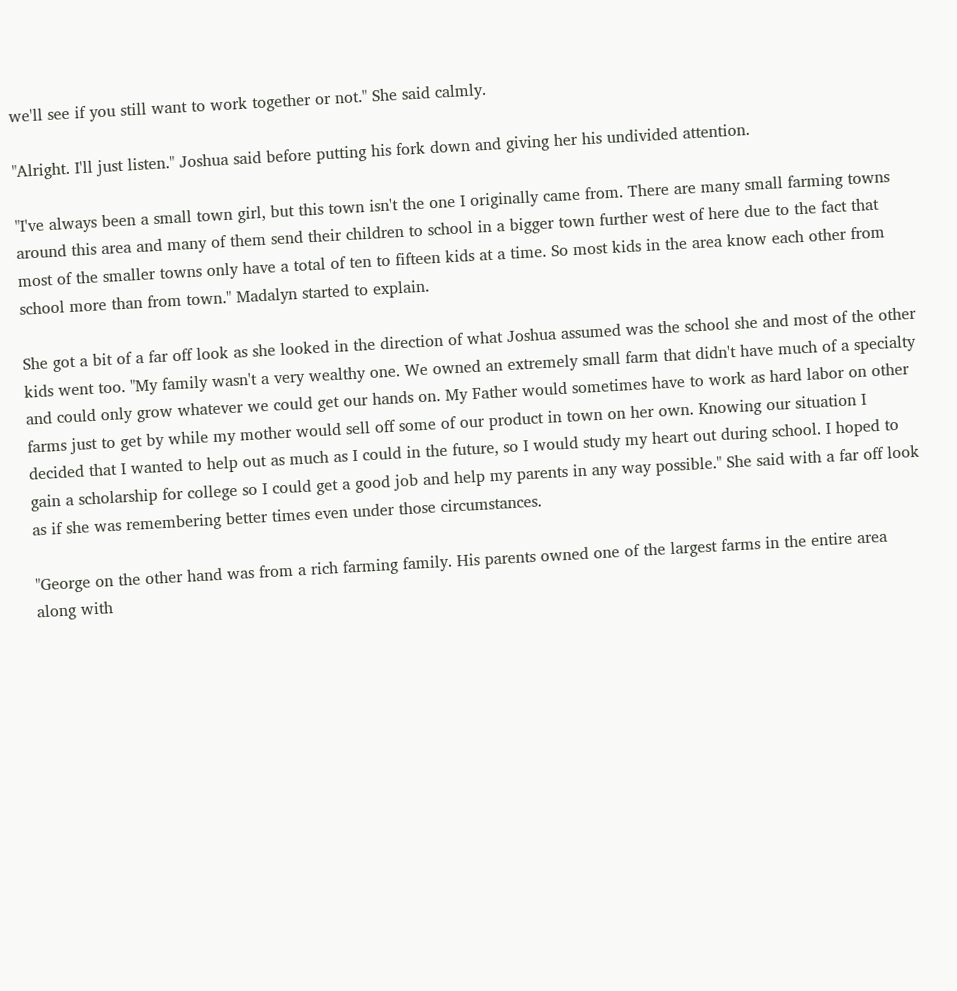we'll see if you still want to work together or not." She said calmly.

"Alright. I'll just listen." Joshua said before putting his fork down and giving her his undivided attention.

"I've always been a small town girl, but this town isn't the one I originally came from. There are many small farming towns around this area and many of them send their children to school in a bigger town further west of here due to the fact that most of the smaller towns only have a total of ten to fifteen kids at a time. So most kids in the area know each other from school more than from town." Madalyn started to explain.

She got a bit of a far off look as she looked in the direction of what Joshua assumed was the school she and most of the other kids went too. "My family wasn't a very wealthy one. We owned an extremely small farm that didn't have much of a specialty and could only grow whatever we could get our hands on. My Father would sometimes have to work as hard labor on other farms just to get by while my mother would sell off some of our product in town on her own. Knowing our situation I decided that I wanted to help out as much as I could in the future, so I would study my heart out during school. I hoped to gain a scholarship for college so I could get a good job and help my parents in any way possible." She said with a far off look as if she was remembering better times even under those circumstances.

"George on the other hand was from a rich farming family. His parents owned one of the largest farms in the entire area along with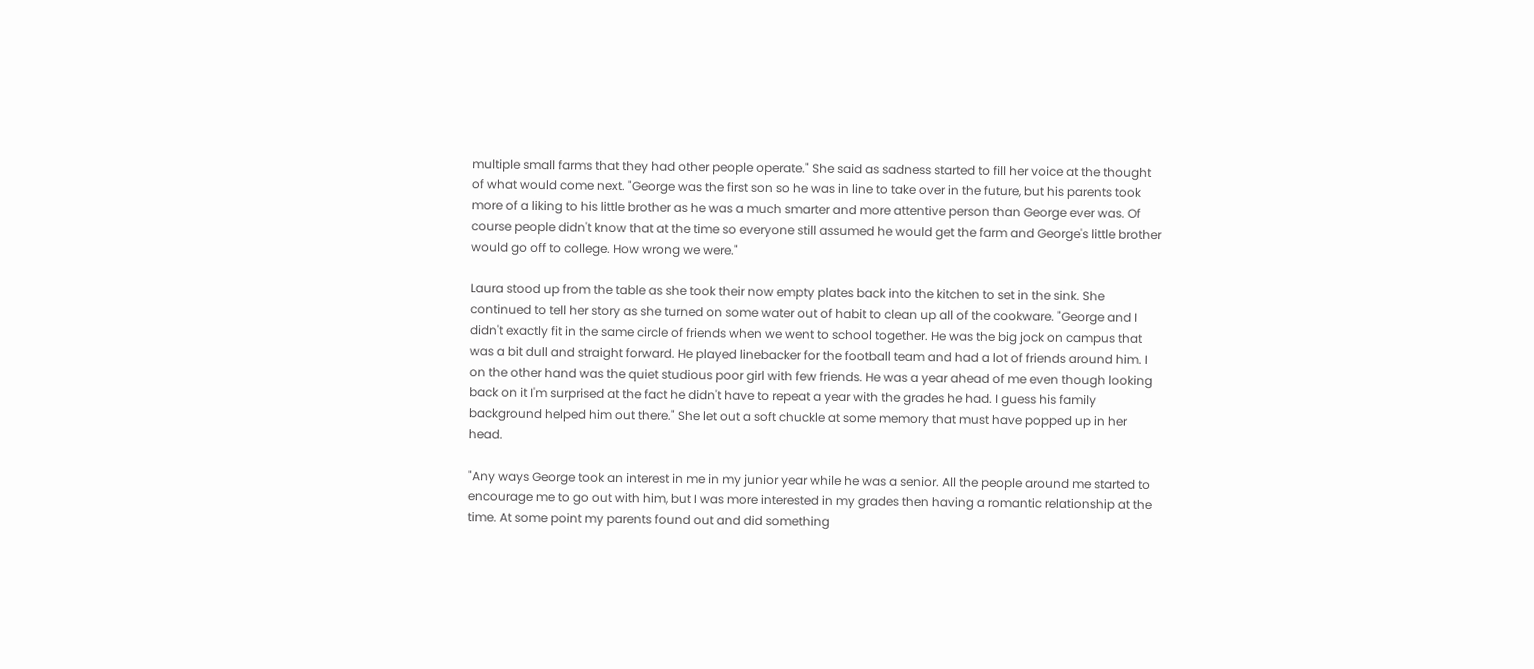multiple small farms that they had other people operate." She said as sadness started to fill her voice at the thought of what would come next. "George was the first son so he was in line to take over in the future, but his parents took more of a liking to his little brother as he was a much smarter and more attentive person than George ever was. Of course people didn't know that at the time so everyone still assumed he would get the farm and George's little brother would go off to college. How wrong we were."

Laura stood up from the table as she took their now empty plates back into the kitchen to set in the sink. She continued to tell her story as she turned on some water out of habit to clean up all of the cookware. "George and I didn't exactly fit in the same circle of friends when we went to school together. He was the big jock on campus that was a bit dull and straight forward. He played linebacker for the football team and had a lot of friends around him. I on the other hand was the quiet studious poor girl with few friends. He was a year ahead of me even though looking back on it I'm surprised at the fact he didn't have to repeat a year with the grades he had. I guess his family background helped him out there." She let out a soft chuckle at some memory that must have popped up in her head.

"Any ways George took an interest in me in my junior year while he was a senior. All the people around me started to encourage me to go out with him, but I was more interested in my grades then having a romantic relationship at the time. At some point my parents found out and did something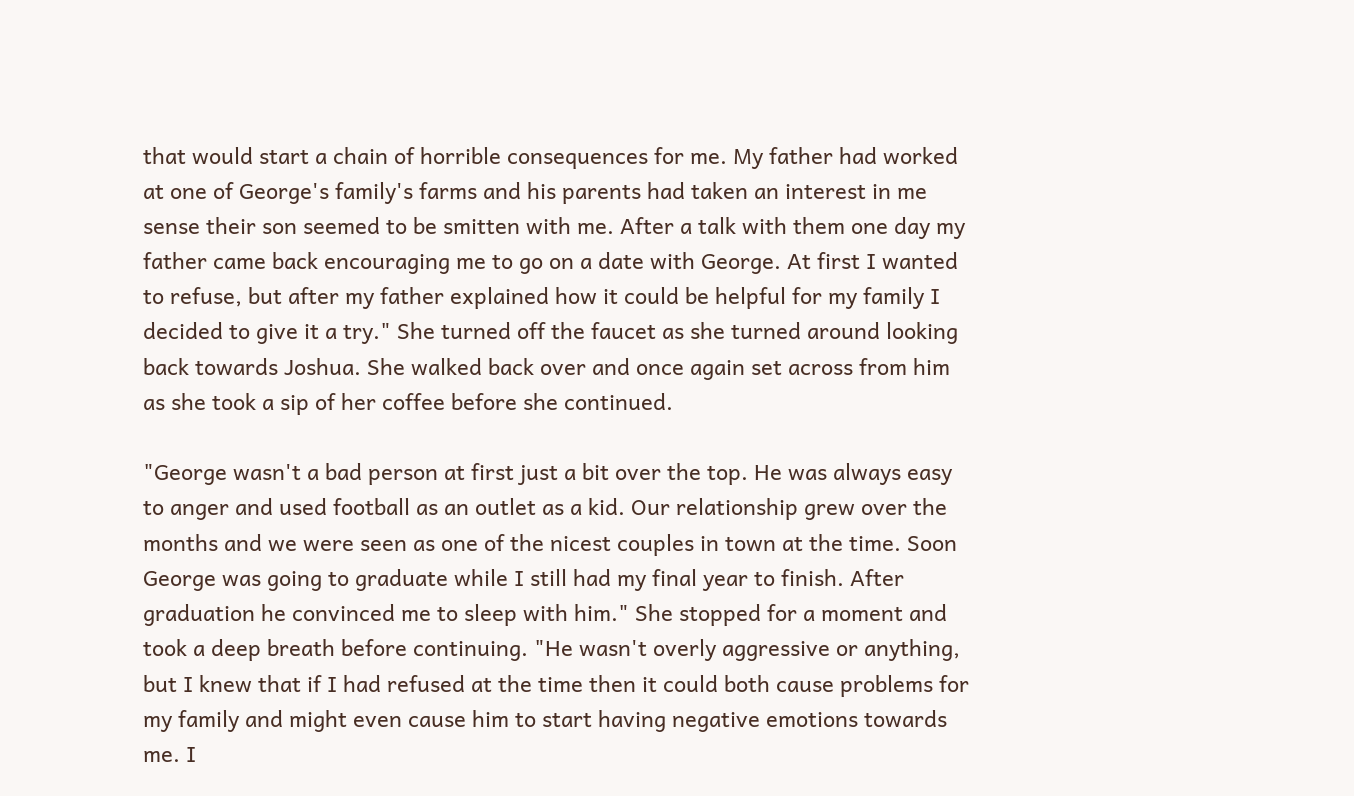that would start a chain of horrible consequences for me. My father had worked at one of George's family's farms and his parents had taken an interest in me sense their son seemed to be smitten with me. After a talk with them one day my father came back encouraging me to go on a date with George. At first I wanted to refuse, but after my father explained how it could be helpful for my family I decided to give it a try." She turned off the faucet as she turned around looking back towards Joshua. She walked back over and once again set across from him as she took a sip of her coffee before she continued.

"George wasn't a bad person at first just a bit over the top. He was always easy to anger and used football as an outlet as a kid. Our relationship grew over the months and we were seen as one of the nicest couples in town at the time. Soon George was going to graduate while I still had my final year to finish. After graduation he convinced me to sleep with him." She stopped for a moment and took a deep breath before continuing. "He wasn't overly aggressive or anything, but I knew that if I had refused at the time then it could both cause problems for my family and might even cause him to start having negative emotions towards me. I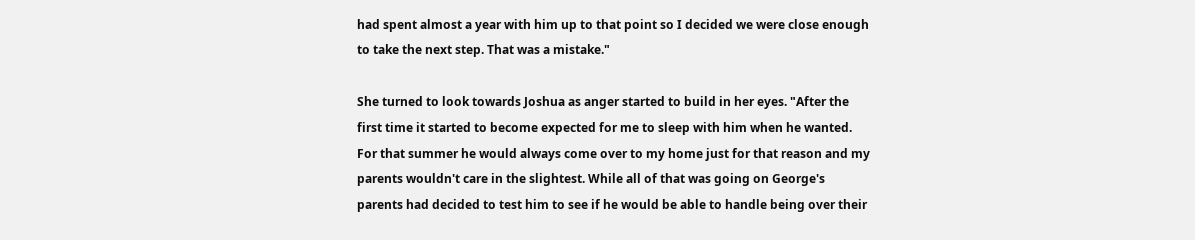had spent almost a year with him up to that point so I decided we were close enough to take the next step. That was a mistake."

She turned to look towards Joshua as anger started to build in her eyes. "After the first time it started to become expected for me to sleep with him when he wanted. For that summer he would always come over to my home just for that reason and my parents wouldn't care in the slightest. While all of that was going on George's parents had decided to test him to see if he would be able to handle being over their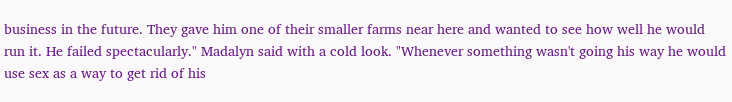business in the future. They gave him one of their smaller farms near here and wanted to see how well he would run it. He failed spectacularly." Madalyn said with a cold look. "Whenever something wasn't going his way he would use sex as a way to get rid of his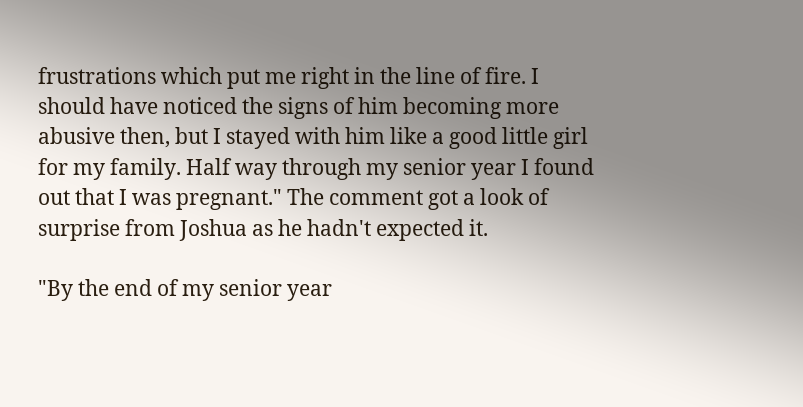frustrations which put me right in the line of fire. I should have noticed the signs of him becoming more abusive then, but I stayed with him like a good little girl for my family. Half way through my senior year I found out that I was pregnant." The comment got a look of surprise from Joshua as he hadn't expected it.

"By the end of my senior year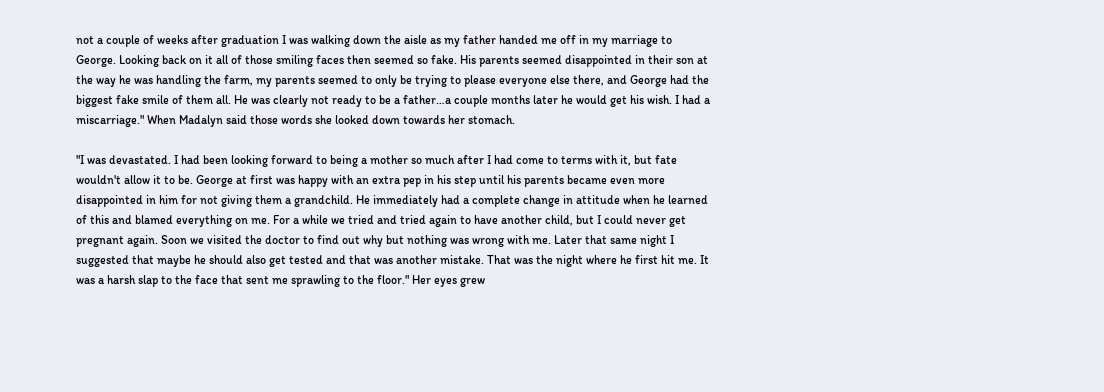not a couple of weeks after graduation I was walking down the aisle as my father handed me off in my marriage to George. Looking back on it all of those smiling faces then seemed so fake. His parents seemed disappointed in their son at the way he was handling the farm, my parents seemed to only be trying to please everyone else there, and George had the biggest fake smile of them all. He was clearly not ready to be a father…a couple months later he would get his wish. I had a miscarriage." When Madalyn said those words she looked down towards her stomach.

"I was devastated. I had been looking forward to being a mother so much after I had come to terms with it, but fate wouldn't allow it to be. George at first was happy with an extra pep in his step until his parents became even more disappointed in him for not giving them a grandchild. He immediately had a complete change in attitude when he learned of this and blamed everything on me. For a while we tried and tried again to have another child, but I could never get pregnant again. Soon we visited the doctor to find out why but nothing was wrong with me. Later that same night I suggested that maybe he should also get tested and that was another mistake. That was the night where he first hit me. It was a harsh slap to the face that sent me sprawling to the floor." Her eyes grew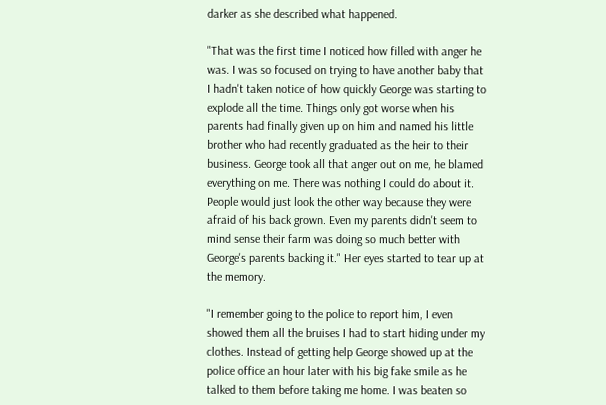darker as she described what happened.

"That was the first time I noticed how filled with anger he was. I was so focused on trying to have another baby that I hadn't taken notice of how quickly George was starting to explode all the time. Things only got worse when his parents had finally given up on him and named his little brother who had recently graduated as the heir to their business. George took all that anger out on me, he blamed everything on me. There was nothing I could do about it. People would just look the other way because they were afraid of his back grown. Even my parents didn't seem to mind sense their farm was doing so much better with George's parents backing it." Her eyes started to tear up at the memory.

"I remember going to the police to report him, I even showed them all the bruises I had to start hiding under my clothes. Instead of getting help George showed up at the police office an hour later with his big fake smile as he talked to them before taking me home. I was beaten so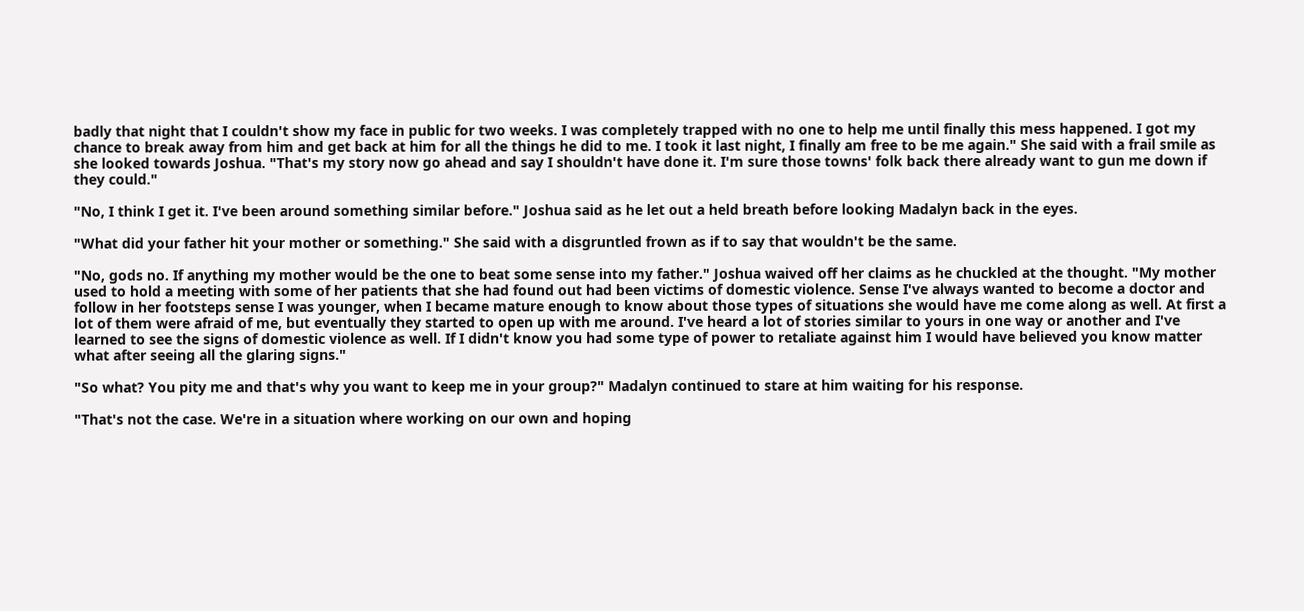badly that night that I couldn't show my face in public for two weeks. I was completely trapped with no one to help me until finally this mess happened. I got my chance to break away from him and get back at him for all the things he did to me. I took it last night, I finally am free to be me again." She said with a frail smile as she looked towards Joshua. "That's my story now go ahead and say I shouldn't have done it. I'm sure those towns' folk back there already want to gun me down if they could."

"No, I think I get it. I've been around something similar before." Joshua said as he let out a held breath before looking Madalyn back in the eyes.

"What did your father hit your mother or something." She said with a disgruntled frown as if to say that wouldn't be the same.

"No, gods no. If anything my mother would be the one to beat some sense into my father." Joshua waived off her claims as he chuckled at the thought. "My mother used to hold a meeting with some of her patients that she had found out had been victims of domestic violence. Sense I've always wanted to become a doctor and follow in her footsteps sense I was younger, when I became mature enough to know about those types of situations she would have me come along as well. At first a lot of them were afraid of me, but eventually they started to open up with me around. I've heard a lot of stories similar to yours in one way or another and I've learned to see the signs of domestic violence as well. If I didn't know you had some type of power to retaliate against him I would have believed you know matter what after seeing all the glaring signs."

"So what? You pity me and that's why you want to keep me in your group?" Madalyn continued to stare at him waiting for his response.

"That's not the case. We're in a situation where working on our own and hoping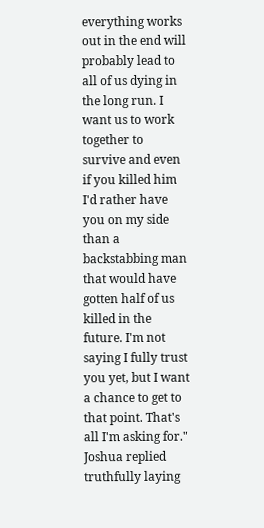everything works out in the end will probably lead to all of us dying in the long run. I want us to work together to survive and even if you killed him I'd rather have you on my side than a backstabbing man that would have gotten half of us killed in the future. I'm not saying I fully trust you yet, but I want a chance to get to that point. That's all I'm asking for." Joshua replied truthfully laying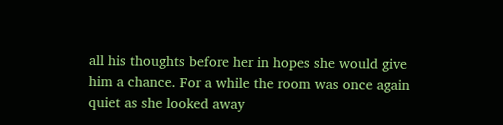all his thoughts before her in hopes she would give him a chance. For a while the room was once again quiet as she looked away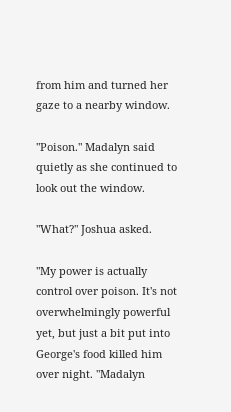from him and turned her gaze to a nearby window.

"Poison." Madalyn said quietly as she continued to look out the window.

"What?" Joshua asked.

"My power is actually control over poison. It's not overwhelmingly powerful yet, but just a bit put into George's food killed him over night. "Madalyn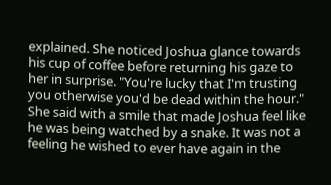explained. She noticed Joshua glance towards his cup of coffee before returning his gaze to her in surprise. "You're lucky that I'm trusting you otherwise you'd be dead within the hour." She said with a smile that made Joshua feel like he was being watched by a snake. It was not a feeling he wished to ever have again in the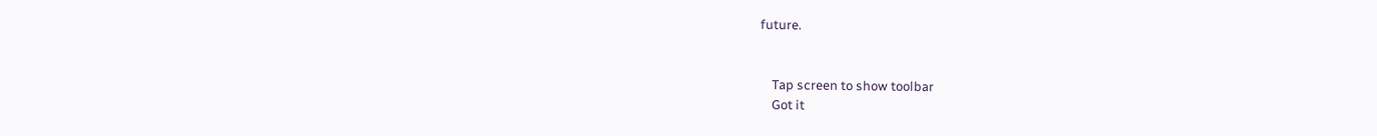future.


    Tap screen to show toolbar
    Got it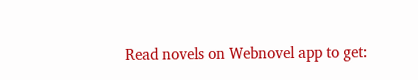Read novels on Webnovel app to get: